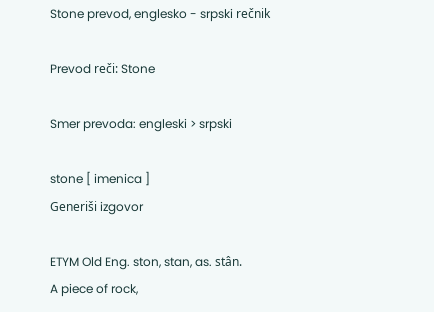Stone prevod, englesko - srpski rečnik

Prevod reči: Stone

Smer prevoda: engleski > srpski

stone [ imenica ]
Generiši izgovor

ETYM Old Eng. ston, stan, as. stân.
A piece of rock,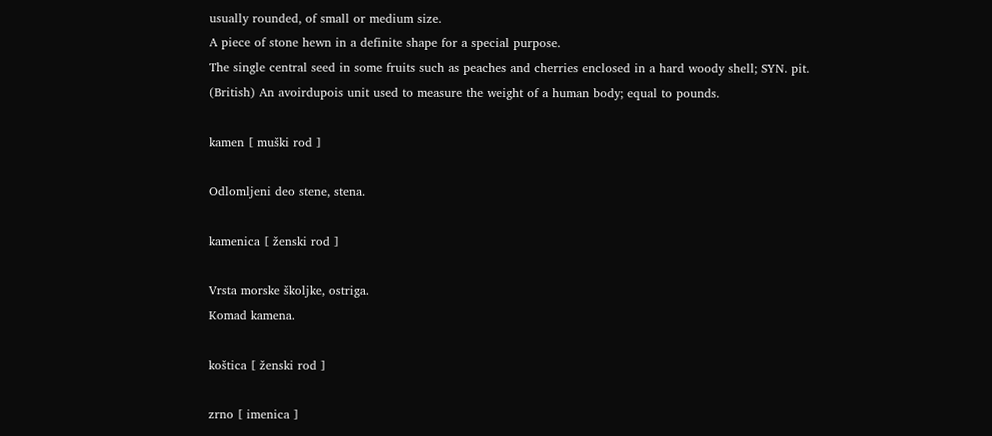usually rounded, of small or medium size.
A piece of stone hewn in a definite shape for a special purpose.
The single central seed in some fruits such as peaches and cherries enclosed in a hard woody shell; SYN. pit.
(British) An avoirdupois unit used to measure the weight of a human body; equal to pounds.

kamen [ muški rod ]

Odlomljeni deo stene, stena.

kamenica [ ženski rod ]

Vrsta morske školjke, ostriga.
Komad kamena.

koštica [ ženski rod ]

zrno [ imenica ]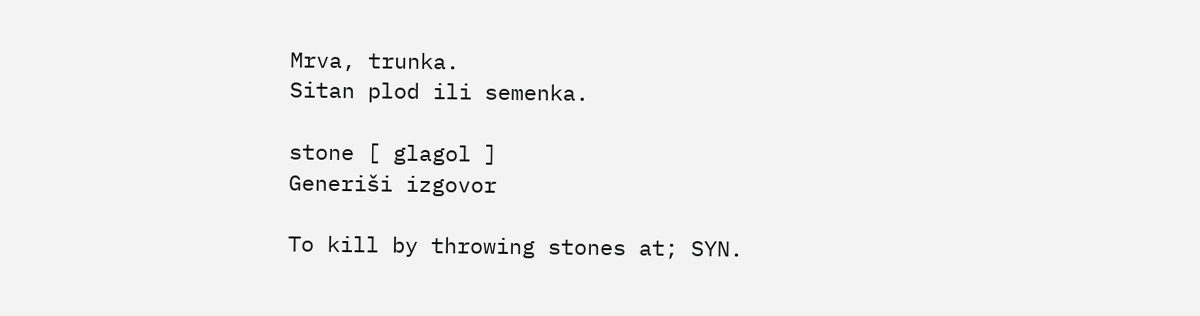Mrva, trunka.
Sitan plod ili semenka.

stone [ glagol ]
Generiši izgovor

To kill by throwing stones at; SYN.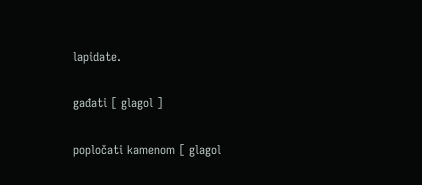lapidate.

gađati [ glagol ]

popločati kamenom [ glagol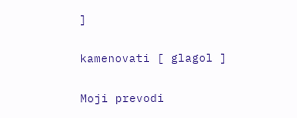]

kamenovati [ glagol ]

Moji prevodi